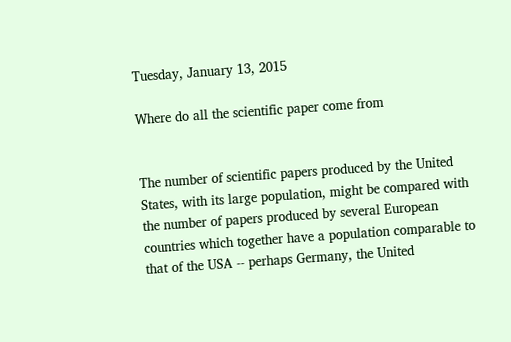Tuesday, January 13, 2015

Where do all the scientific paper come from


The number of scientific papers produced by the United States, with its large population, might be compared with the number of papers produced by several European countries which together have a population comparable to that of the USA -- perhaps Germany, the United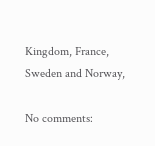Kingdom, France, Sweden and Norway,

No comments: